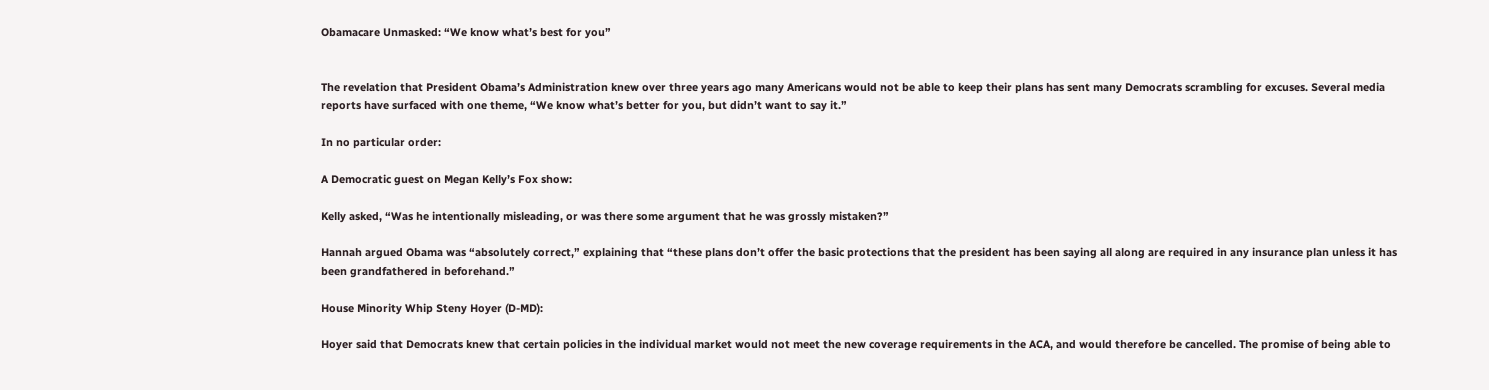Obamacare Unmasked: “We know what’s best for you”


The revelation that President Obama’s Administration knew over three years ago many Americans would not be able to keep their plans has sent many Democrats scrambling for excuses. Several media reports have surfaced with one theme, “We know what’s better for you, but didn’t want to say it.”

In no particular order:

A Democratic guest on Megan Kelly’s Fox show:

Kelly asked, “Was he intentionally misleading, or was there some argument that he was grossly mistaken?”

Hannah argued Obama was “absolutely correct,” explaining that “these plans don’t offer the basic protections that the president has been saying all along are required in any insurance plan unless it has been grandfathered in beforehand.”

House Minority Whip Steny Hoyer (D-MD):

Hoyer said that Democrats knew that certain policies in the individual market would not meet the new coverage requirements in the ACA, and would therefore be cancelled. The promise of being able to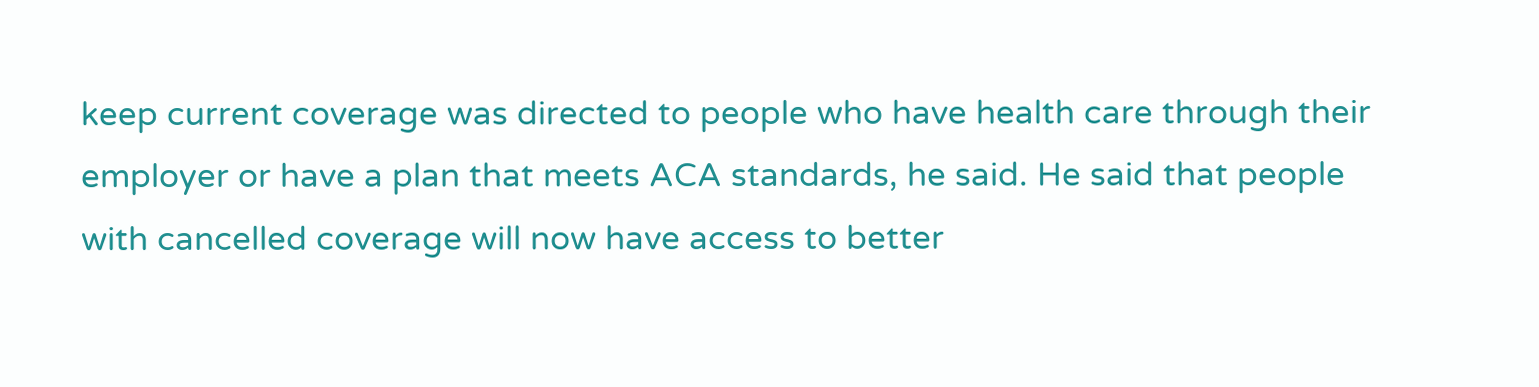keep current coverage was directed to people who have health care through their employer or have a plan that meets ACA standards, he said. He said that people with cancelled coverage will now have access to better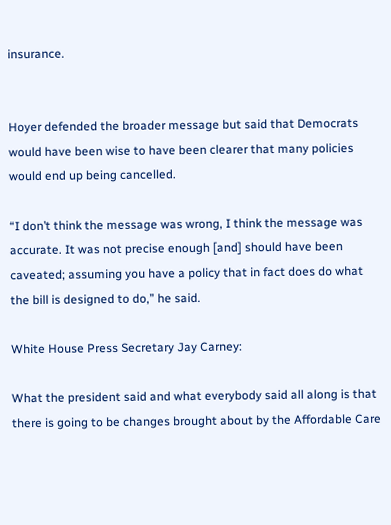insurance.


Hoyer defended the broader message but said that Democrats would have been wise to have been clearer that many policies would end up being cancelled.

“I don’t think the message was wrong, I think the message was accurate. It was not precise enough [and] should have been caveated; assuming you have a policy that in fact does do what the bill is designed to do,” he said.

White House Press Secretary Jay Carney:

What the president said and what everybody said all along is that there is going to be changes brought about by the Affordable Care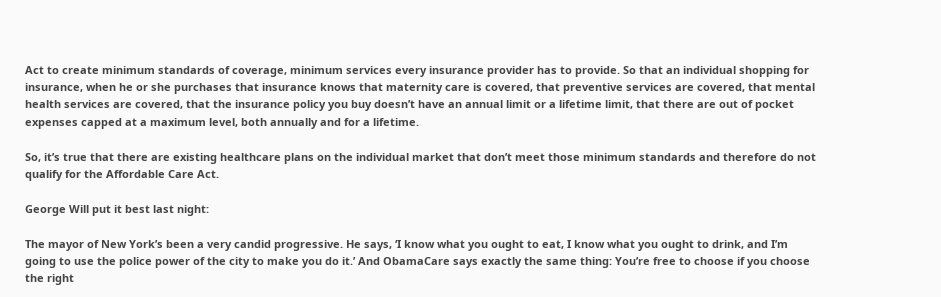Act to create minimum standards of coverage, minimum services every insurance provider has to provide. So that an individual shopping for insurance, when he or she purchases that insurance knows that maternity care is covered, that preventive services are covered, that mental health services are covered, that the insurance policy you buy doesn’t have an annual limit or a lifetime limit, that there are out of pocket expenses capped at a maximum level, both annually and for a lifetime.

So, it’s true that there are existing healthcare plans on the individual market that don’t meet those minimum standards and therefore do not qualify for the Affordable Care Act.

George Will put it best last night:

The mayor of New York’s been a very candid progressive. He says, ‘I know what you ought to eat, I know what you ought to drink, and I’m going to use the police power of the city to make you do it.’ And ObamaCare says exactly the same thing: You’re free to choose if you choose the right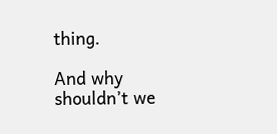thing.

And why shouldn’t we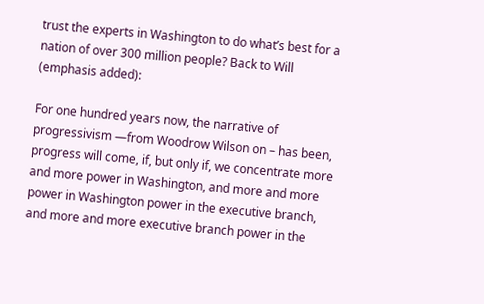trust the experts in Washington to do what’s best for a nation of over 300 million people? Back to Will (emphasis added):

For one hundred years now, the narrative of progressivism —from Woodrow Wilson on – has been, progress will come, if, but only if, we concentrate more and more power in Washington, and more and more power in Washington power in the executive branch, and more and more executive branch power in the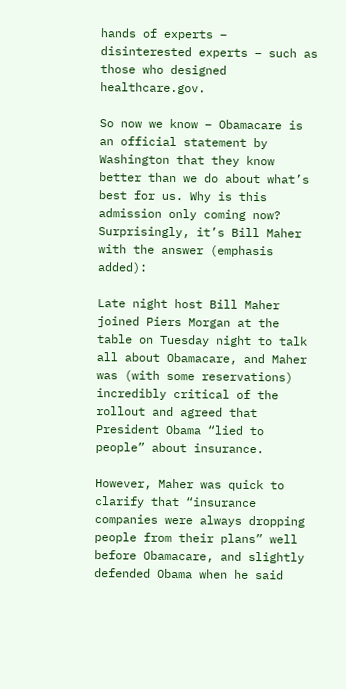hands of experts – disinterested experts – such as those who designed healthcare.gov.

So now we know – Obamacare is an official statement by Washington that they know better than we do about what’s best for us. Why is this admission only coming now? Surprisingly, it’s Bill Maher with the answer (emphasis added):

Late night host Bill Maher joined Piers Morgan at the table on Tuesday night to talk all about Obamacare, and Maher was (with some reservations) incredibly critical of the rollout and agreed that President Obama “lied to people” about insurance.

However, Maher was quick to clarify that “insurance companies were always dropping people from their plans” well before Obamacare, and slightly defended Obama when he said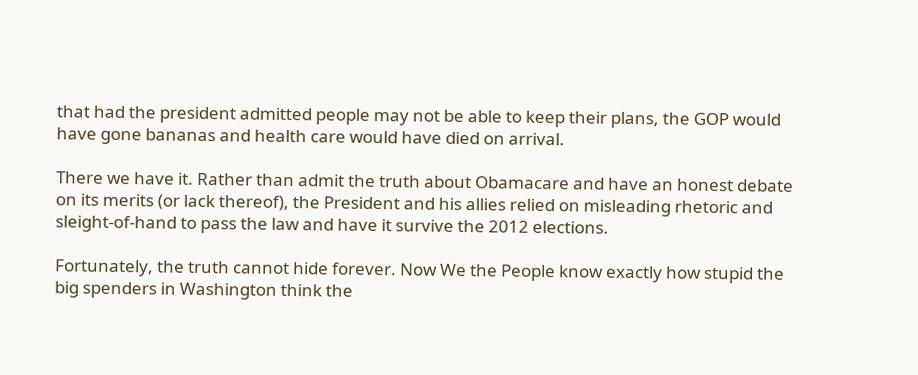that had the president admitted people may not be able to keep their plans, the GOP would have gone bananas and health care would have died on arrival.

There we have it. Rather than admit the truth about Obamacare and have an honest debate on its merits (or lack thereof), the President and his allies relied on misleading rhetoric and sleight-of-hand to pass the law and have it survive the 2012 elections.

Fortunately, the truth cannot hide forever. Now We the People know exactly how stupid the big spenders in Washington think the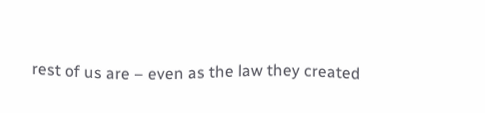rest of us are – even as the law they created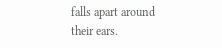falls apart around their ears.